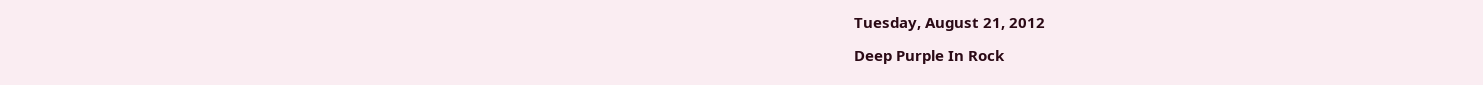Tuesday, August 21, 2012

Deep Purple In Rock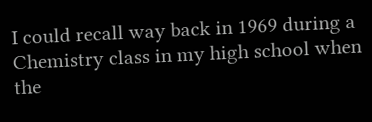I could recall way back in 1969 during a Chemistry class in my high school when the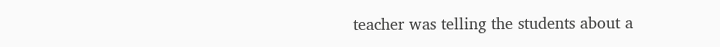teacher was telling the students about a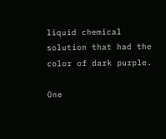liquid chemical solution that had the color of dark purple.

One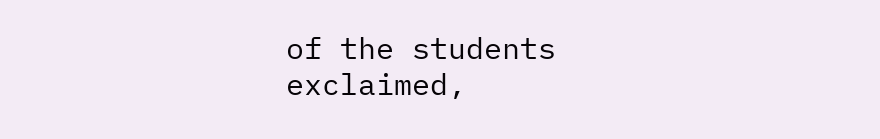of the students exclaimed,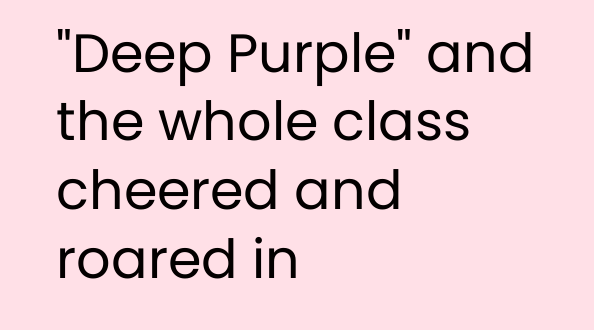"Deep Purple" and the whole class cheered and roared in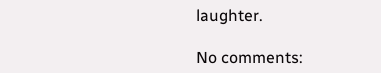laughter.

No comments: